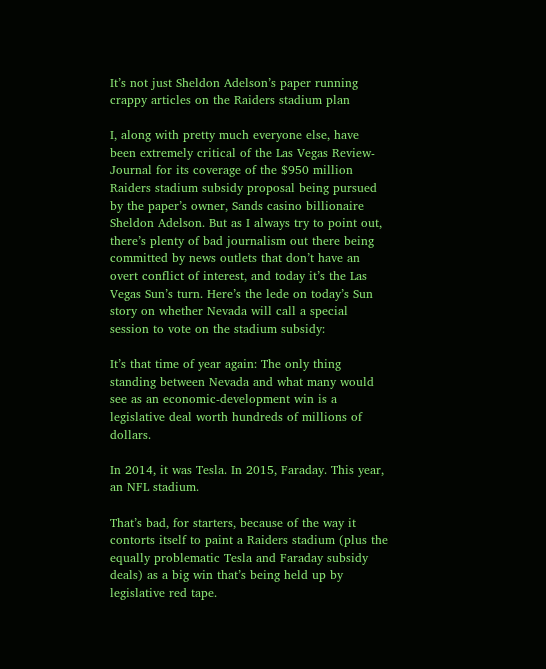It’s not just Sheldon Adelson’s paper running crappy articles on the Raiders stadium plan

I, along with pretty much everyone else, have been extremely critical of the Las Vegas Review-Journal for its coverage of the $950 million Raiders stadium subsidy proposal being pursued by the paper’s owner, Sands casino billionaire Sheldon Adelson. But as I always try to point out, there’s plenty of bad journalism out there being committed by news outlets that don’t have an overt conflict of interest, and today it’s the Las Vegas Sun’s turn. Here’s the lede on today’s Sun story on whether Nevada will call a special session to vote on the stadium subsidy:

It’s that time of year again: The only thing standing between Nevada and what many would see as an economic-development win is a legislative deal worth hundreds of millions of dollars.

In 2014, it was Tesla. In 2015, Faraday. This year, an NFL stadium.

That’s bad, for starters, because of the way it contorts itself to paint a Raiders stadium (plus the equally problematic Tesla and Faraday subsidy deals) as a big win that’s being held up by legislative red tape.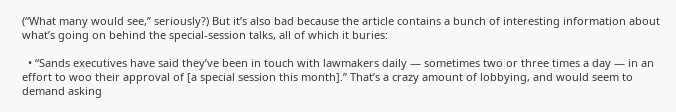(“What many would see,” seriously?) But it’s also bad because the article contains a bunch of interesting information about what’s going on behind the special-session talks, all of which it buries:

  • “Sands executives have said they’ve been in touch with lawmakers daily — sometimes two or three times a day — in an effort to woo their approval of [a special session this month].” That’s a crazy amount of lobbying, and would seem to demand asking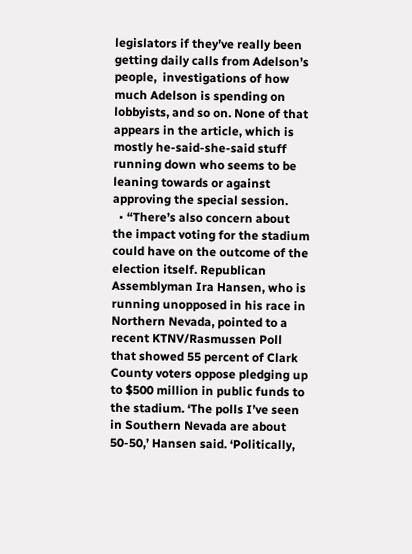legislators if they’ve really been getting daily calls from Adelson’s people,  investigations of how much Adelson is spending on lobbyists, and so on. None of that appears in the article, which is mostly he-said-she-said stuff running down who seems to be leaning towards or against approving the special session.
  • “There’s also concern about the impact voting for the stadium could have on the outcome of the election itself. Republican Assemblyman Ira Hansen, who is running unopposed in his race in Northern Nevada, pointed to a recent KTNV/Rasmussen Poll that showed 55 percent of Clark County voters oppose pledging up to $500 million in public funds to the stadium. ‘The polls I’ve seen in Southern Nevada are about 50-50,’ Hansen said. ‘Politically,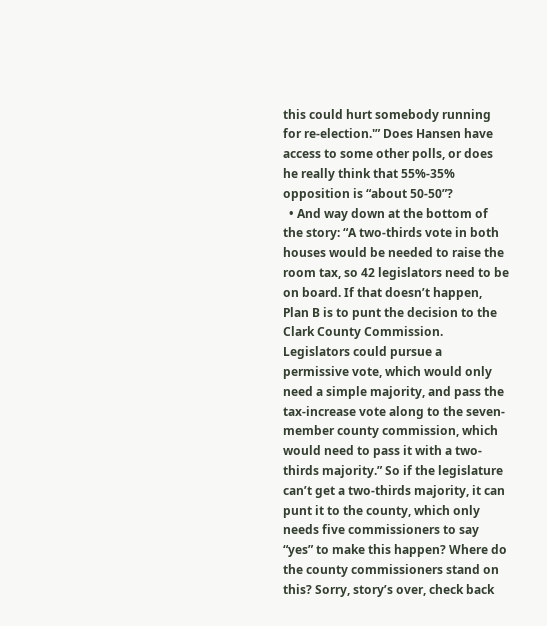this could hurt somebody running for re-election.'” Does Hansen have access to some other polls, or does he really think that 55%-35% opposition is “about 50-50”?
  • And way down at the bottom of the story: “A two-thirds vote in both houses would be needed to raise the room tax, so 42 legislators need to be on board. If that doesn’t happen, Plan B is to punt the decision to the Clark County Commission. Legislators could pursue a permissive vote, which would only need a simple majority, and pass the tax-increase vote along to the seven-member county commission, which would need to pass it with a two-thirds majority.” So if the legislature can’t get a two-thirds majority, it can punt it to the county, which only needs five commissioners to say “yes” to make this happen? Where do the county commissioners stand on this? Sorry, story’s over, check back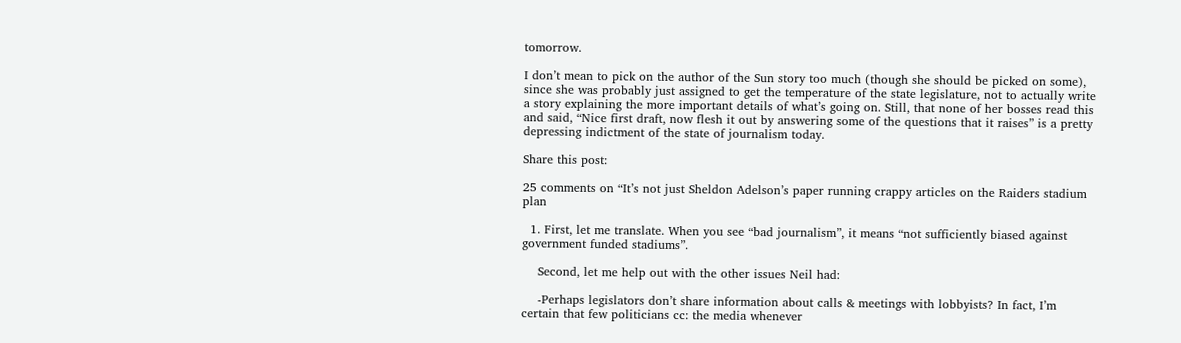tomorrow.

I don’t mean to pick on the author of the Sun story too much (though she should be picked on some), since she was probably just assigned to get the temperature of the state legislature, not to actually write a story explaining the more important details of what’s going on. Still, that none of her bosses read this and said, “Nice first draft, now flesh it out by answering some of the questions that it raises” is a pretty depressing indictment of the state of journalism today.

Share this post:

25 comments on “It’s not just Sheldon Adelson’s paper running crappy articles on the Raiders stadium plan

  1. First, let me translate. When you see “bad journalism”, it means “not sufficiently biased against government funded stadiums”.

    Second, let me help out with the other issues Neil had:

    -Perhaps legislators don’t share information about calls & meetings with lobbyists? In fact, I’m certain that few politicians cc: the media whenever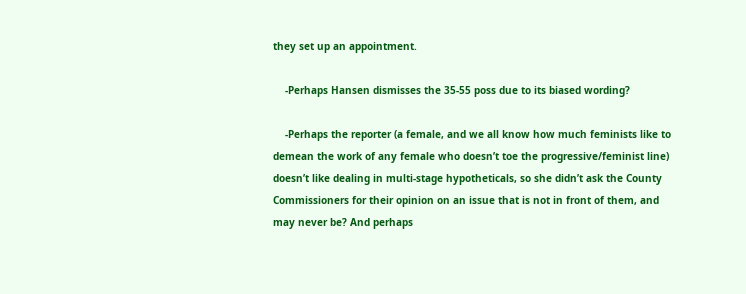they set up an appointment.

    -Perhaps Hansen dismisses the 35-55 poss due to its biased wording?

    -Perhaps the reporter (a female, and we all know how much feminists like to demean the work of any female who doesn’t toe the progressive/feminist line) doesn’t like dealing in multi-stage hypotheticals, so she didn’t ask the County Commissioners for their opinion on an issue that is not in front of them, and may never be? And perhaps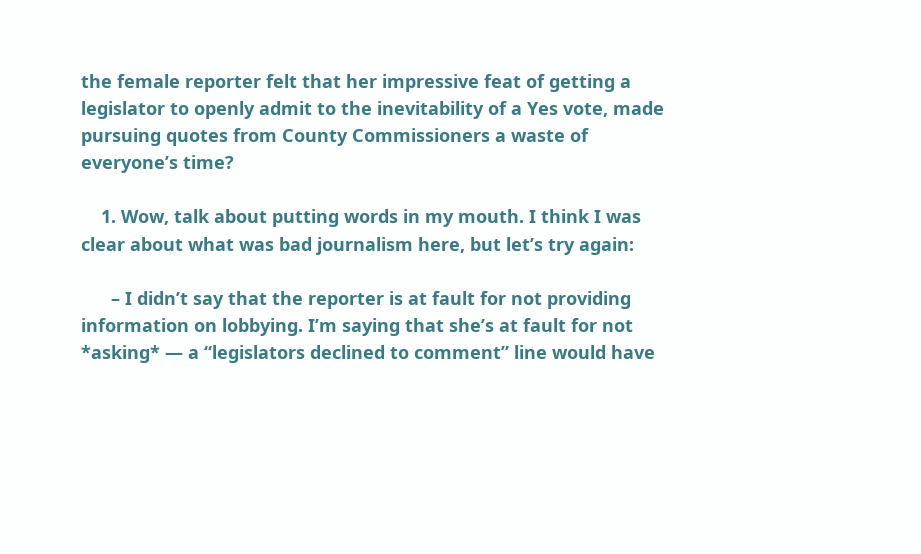the female reporter felt that her impressive feat of getting a legislator to openly admit to the inevitability of a Yes vote, made pursuing quotes from County Commissioners a waste of everyone’s time?

    1. Wow, talk about putting words in my mouth. I think I was clear about what was bad journalism here, but let’s try again:

      – I didn’t say that the reporter is at fault for not providing information on lobbying. I’m saying that she’s at fault for not *asking* — a “legislators declined to comment” line would have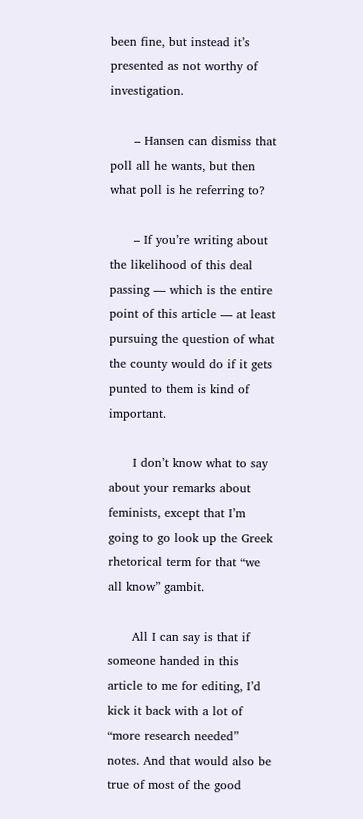been fine, but instead it’s presented as not worthy of investigation.

      – Hansen can dismiss that poll all he wants, but then what poll is he referring to?

      – If you’re writing about the likelihood of this deal passing — which is the entire point of this article — at least pursuing the question of what the county would do if it gets punted to them is kind of important.

      I don’t know what to say about your remarks about feminists, except that I’m going to go look up the Greek rhetorical term for that “we all know” gambit.

      All I can say is that if someone handed in this article to me for editing, I’d kick it back with a lot of “more research needed” notes. And that would also be true of most of the good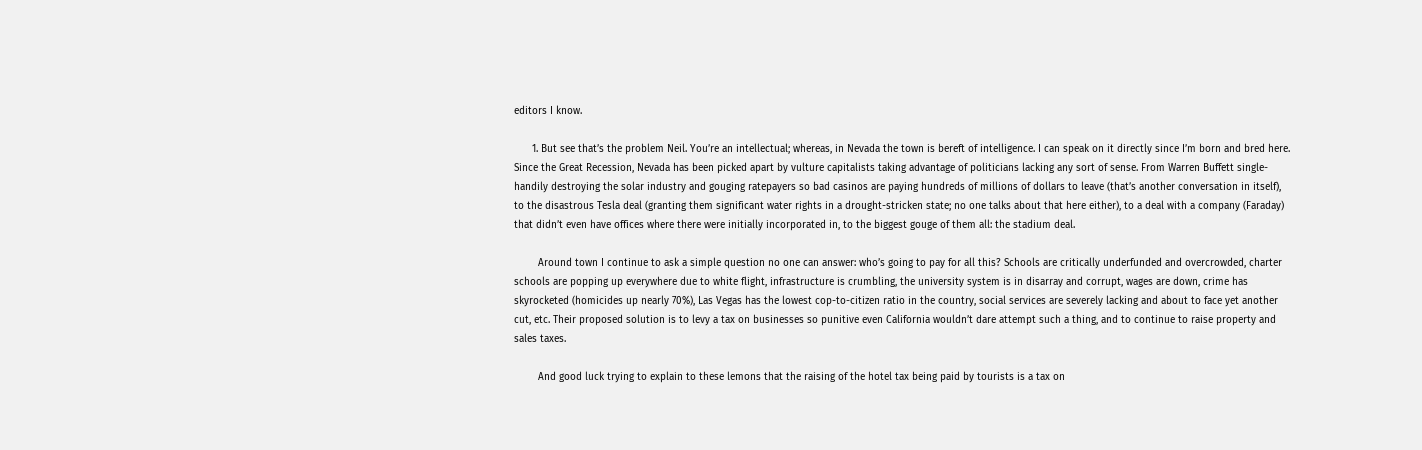editors I know.

      1. But see that’s the problem Neil. You’re an intellectual; whereas, in Nevada the town is bereft of intelligence. I can speak on it directly since I’m born and bred here. Since the Great Recession, Nevada has been picked apart by vulture capitalists taking advantage of politicians lacking any sort of sense. From Warren Buffett single-handily destroying the solar industry and gouging ratepayers so bad casinos are paying hundreds of millions of dollars to leave (that’s another conversation in itself), to the disastrous Tesla deal (granting them significant water rights in a drought-stricken state; no one talks about that here either), to a deal with a company (Faraday) that didn’t even have offices where there were initially incorporated in, to the biggest gouge of them all: the stadium deal.

        Around town I continue to ask a simple question no one can answer: who’s going to pay for all this? Schools are critically underfunded and overcrowded, charter schools are popping up everywhere due to white flight, infrastructure is crumbling, the university system is in disarray and corrupt, wages are down, crime has skyrocketed (homicides up nearly 70%), Las Vegas has the lowest cop-to-citizen ratio in the country, social services are severely lacking and about to face yet another cut, etc. Their proposed solution is to levy a tax on businesses so punitive even California wouldn’t dare attempt such a thing, and to continue to raise property and sales taxes.

        And good luck trying to explain to these lemons that the raising of the hotel tax being paid by tourists is a tax on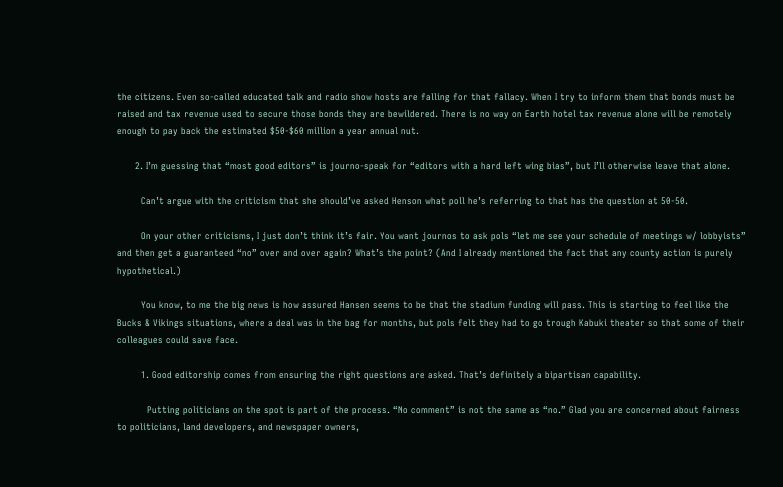the citizens. Even so-called educated talk and radio show hosts are falling for that fallacy. When I try to inform them that bonds must be raised and tax revenue used to secure those bonds they are bewildered. There is no way on Earth hotel tax revenue alone will be remotely enough to pay back the estimated $50-$60 million a year annual nut.

      2. I’m guessing that “most good editors” is journo-speak for “editors with a hard left wing bias”, but I’ll otherwise leave that alone.

        Can’t argue with the criticism that she should’ve asked Henson what poll he’s referring to that has the question at 50-50.

        On your other criticisms, I just don’t think it’s fair. You want journos to ask pols “let me see your schedule of meetings w/ lobbyists” and then get a guaranteed “no” over and over again? What’s the point? (And I already mentioned the fact that any county action is purely hypothetical.)

        You know, to me the big news is how assured Hansen seems to be that the stadium funding will pass. This is starting to feel like the Bucks & Vikings situations, where a deal was in the bag for months, but pols felt they had to go trough Kabuki theater so that some of their colleagues could save face.

        1. Good editorship comes from ensuring the right questions are asked. That’s definitely a bipartisan capability.

          Putting politicians on the spot is part of the process. “No comment” is not the same as “no.” Glad you are concerned about fairness to politicians, land developers, and newspaper owners,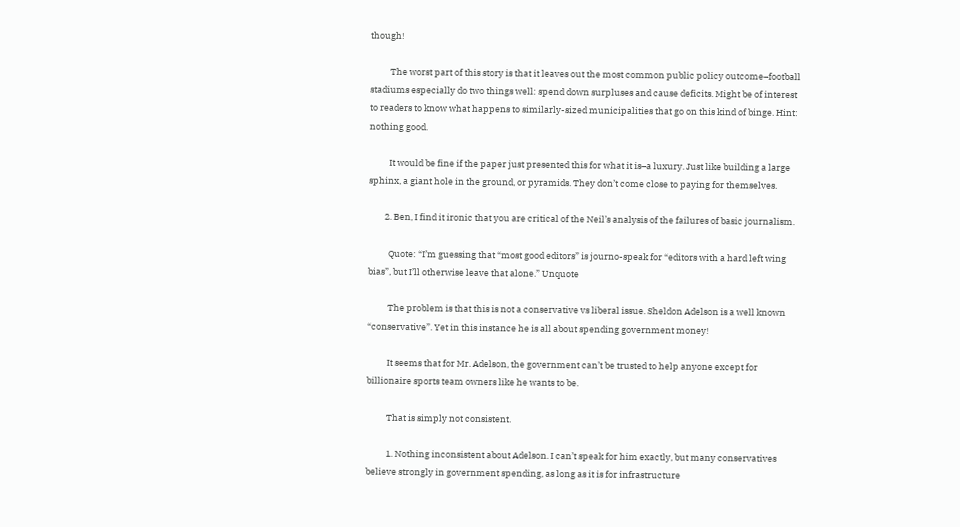though!

          The worst part of this story is that it leaves out the most common public policy outcome–football stadiums especially do two things well: spend down surpluses and cause deficits. Might be of interest to readers to know what happens to similarly-sized municipalities that go on this kind of binge. Hint: nothing good.

          It would be fine if the paper just presented this for what it is–a luxury. Just like building a large sphinx, a giant hole in the ground, or pyramids. They don’t come close to paying for themselves.

        2. Ben, I find it ironic that you are critical of the Neil’s analysis of the failures of basic journalism.

          Quote: “I’m guessing that “most good editors” is journo-speak for “editors with a hard left wing bias”, but I’ll otherwise leave that alone.” Unquote

          The problem is that this is not a conservative vs liberal issue. Sheldon Adelson is a well known “conservative”. Yet in this instance he is all about spending government money!

          It seems that for Mr. Adelson, the government can’t be trusted to help anyone except for billionaire sports team owners like he wants to be.

          That is simply not consistent.

          1. Nothing inconsistent about Adelson. I can’t speak for him exactly, but many conservatives believe strongly in government spending, as long as it is for infrastructure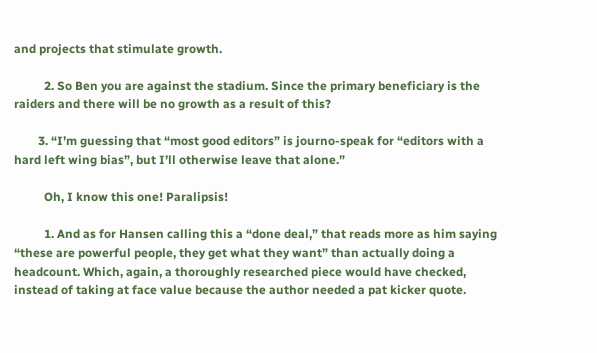and projects that stimulate growth.

          2. So Ben you are against the stadium. Since the primary beneficiary is the raiders and there will be no growth as a result of this?

        3. “I’m guessing that “most good editors” is journo-speak for “editors with a hard left wing bias”, but I’ll otherwise leave that alone.”

          Oh, I know this one! Paralipsis!

          1. And as for Hansen calling this a “done deal,” that reads more as him saying “these are powerful people, they get what they want” than actually doing a headcount. Which, again, a thoroughly researched piece would have checked, instead of taking at face value because the author needed a pat kicker quote.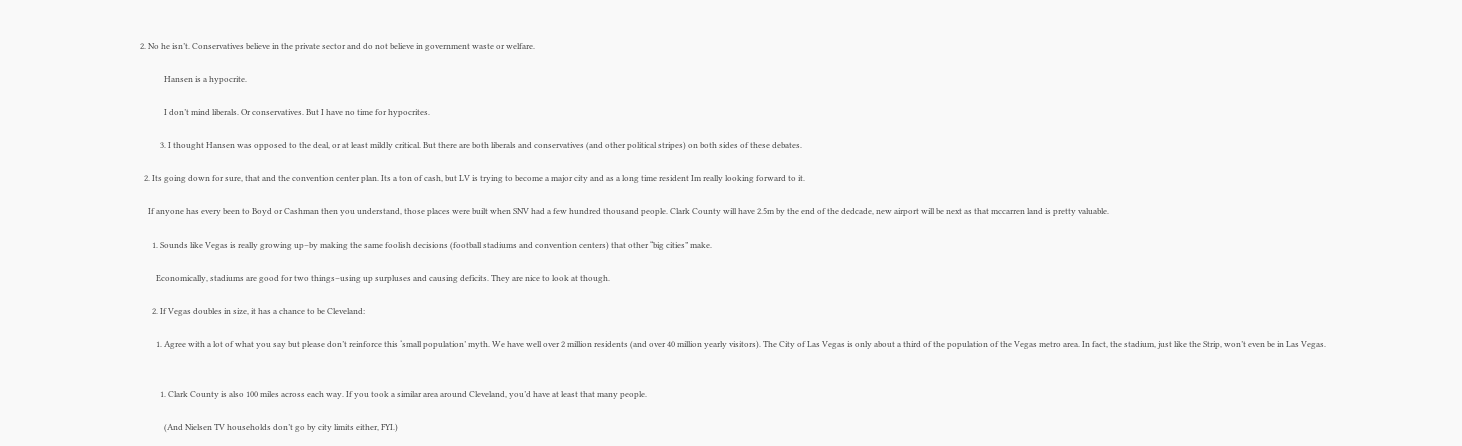2. No he isn’t. Conservatives believe in the private sector and do not believe in government waste or welfare.

            Hansen is a hypocrite.

            I don’t mind liberals. Or conservatives. But I have no time for hypocrites.

          3. I thought Hansen was opposed to the deal, or at least mildly critical. But there are both liberals and conservatives (and other political stripes) on both sides of these debates.

  2. Its going down for sure, that and the convention center plan. Its a ton of cash, but LV is trying to become a major city and as a long time resident Im really looking forward to it.

    If anyone has every been to Boyd or Cashman then you understand, those places were built when SNV had a few hundred thousand people. Clark County will have 2.5m by the end of the dedcade, new airport will be next as that mccarren land is pretty valuable.

      1. Sounds like Vegas is really growing up–by making the same foolish decisions (football stadiums and convention centers) that other “big cities” make.

        Economically, stadiums are good for two things–using up surpluses and causing deficits. They are nice to look at though.

      2. If Vegas doubles in size, it has a chance to be Cleveland:

        1. Agree with a lot of what you say but please don’t reinforce this ‘small population’ myth. We have well over 2 million residents (and over 40 million yearly visitors). The City of Las Vegas is only about a third of the population of the Vegas metro area. In fact, the stadium, just like the Strip, won’t even be in Las Vegas.


          1. Clark County is also 100 miles across each way. If you took a similar area around Cleveland, you’d have at least that many people.

            (And Nielsen TV households don’t go by city limits either, FYI.)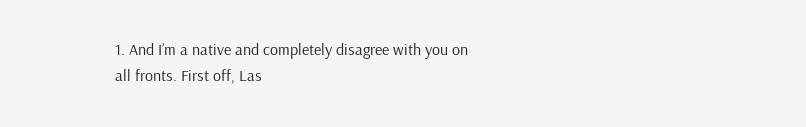1. And I’m a native and completely disagree with you on all fronts. First off, Las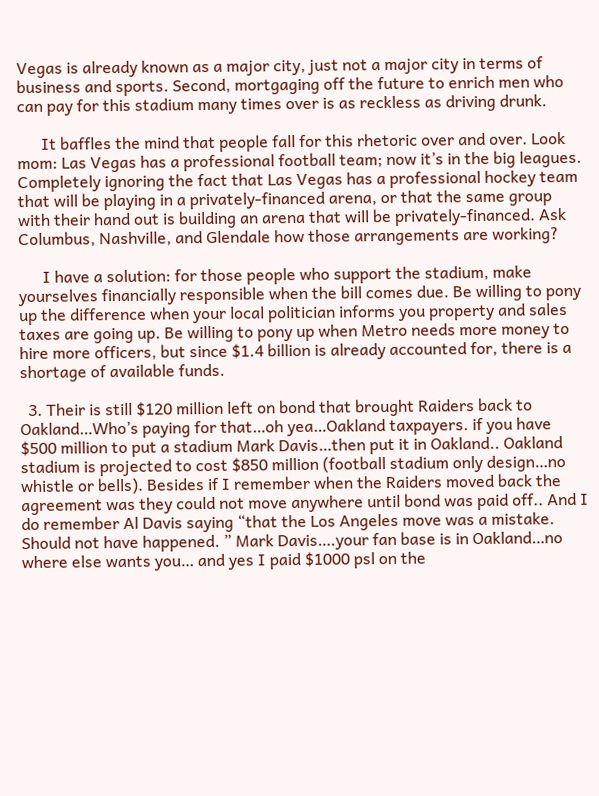Vegas is already known as a major city, just not a major city in terms of business and sports. Second, mortgaging off the future to enrich men who can pay for this stadium many times over is as reckless as driving drunk.

      It baffles the mind that people fall for this rhetoric over and over. Look mom: Las Vegas has a professional football team; now it’s in the big leagues. Completely ignoring the fact that Las Vegas has a professional hockey team that will be playing in a privately-financed arena, or that the same group with their hand out is building an arena that will be privately-financed. Ask Columbus, Nashville, and Glendale how those arrangements are working?

      I have a solution: for those people who support the stadium, make yourselves financially responsible when the bill comes due. Be willing to pony up the difference when your local politician informs you property and sales taxes are going up. Be willing to pony up when Metro needs more money to hire more officers, but since $1.4 billion is already accounted for, there is a shortage of available funds.

  3. Their is still $120 million left on bond that brought Raiders back to Oakland…Who’s paying for that…oh yea…Oakland taxpayers. if you have $500 million to put a stadium Mark Davis…then put it in Oakland.. Oakland stadium is projected to cost $850 million (football stadium only design…no whistle or bells). Besides if I remember when the Raiders moved back the agreement was they could not move anywhere until bond was paid off.. And I do remember Al Davis saying “that the Los Angeles move was a mistake. Should not have happened. ” Mark Davis….your fan base is in Oakland…no where else wants you… and yes I paid $1000 psl on the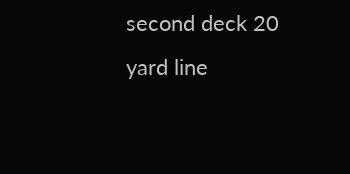second deck 20 yard line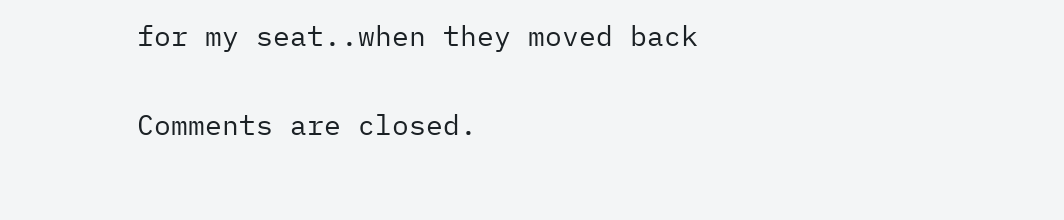for my seat..when they moved back

Comments are closed.